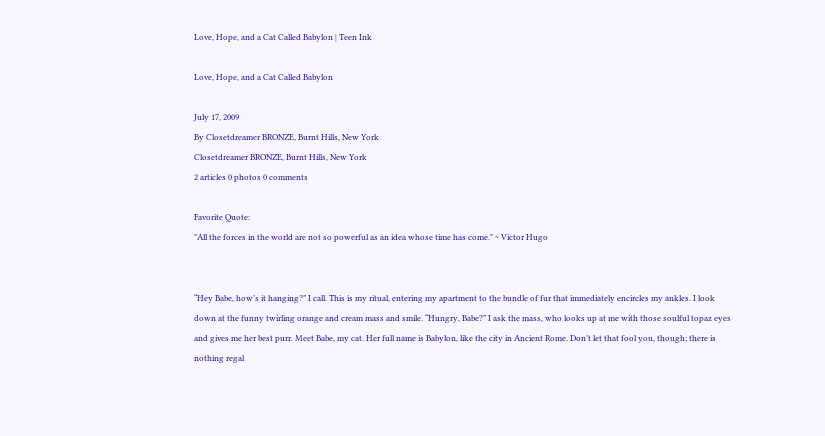Love, Hope, and a Cat Called Babylon | Teen Ink

Love, Hope, and a Cat Called Babylon

July 17, 2009
By Closetdreamer BRONZE, Burnt Hills, New York
Closetdreamer BRONZE, Burnt Hills, New York
2 articles 0 photos 0 comments

Favorite Quote:
"All the forces in the world are not so powerful as an idea whose time has come." ~ Victor Hugo


“Hey Babe, how’s it hanging?” I call. This is my ritual, entering my apartment to the bundle of fur that immediately encircles my ankles. I look down at the funny twirling orange and cream mass and smile. “Hungry, Babe?” I ask the mass, who looks up at me with those soulful topaz eyes and gives me her best purr. Meet Babe, my cat. Her full name is Babylon, like the city in Ancient Rome. Don’t let that fool you, though; there is nothing regal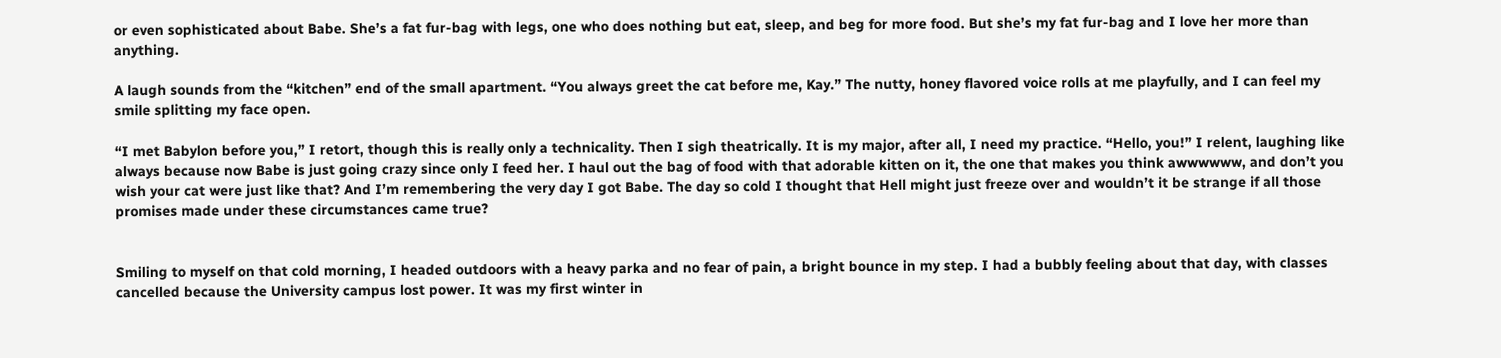or even sophisticated about Babe. She’s a fat fur-bag with legs, one who does nothing but eat, sleep, and beg for more food. But she’s my fat fur-bag and I love her more than anything.

A laugh sounds from the “kitchen” end of the small apartment. “You always greet the cat before me, Kay.” The nutty, honey flavored voice rolls at me playfully, and I can feel my smile splitting my face open.

“I met Babylon before you,” I retort, though this is really only a technicality. Then I sigh theatrically. It is my major, after all, I need my practice. “Hello, you!” I relent, laughing like always because now Babe is just going crazy since only I feed her. I haul out the bag of food with that adorable kitten on it, the one that makes you think awwwwww, and don’t you wish your cat were just like that? And I’m remembering the very day I got Babe. The day so cold I thought that Hell might just freeze over and wouldn’t it be strange if all those promises made under these circumstances came true?


Smiling to myself on that cold morning, I headed outdoors with a heavy parka and no fear of pain, a bright bounce in my step. I had a bubbly feeling about that day, with classes cancelled because the University campus lost power. It was my first winter in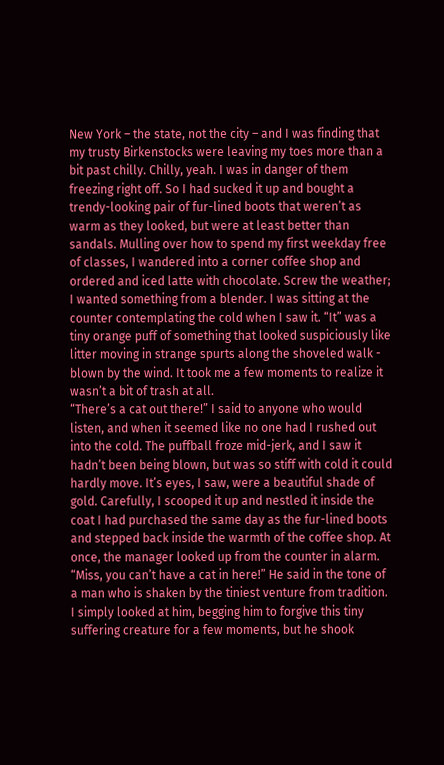New York – the state, not the city – and I was finding that my trusty Birkenstocks were leaving my toes more than a bit past chilly. Chilly, yeah. I was in danger of them freezing right off. So I had sucked it up and bought a trendy-looking pair of fur-lined boots that weren’t as warm as they looked, but were at least better than sandals. Mulling over how to spend my first weekday free of classes, I wandered into a corner coffee shop and ordered and iced latte with chocolate. Screw the weather; I wanted something from a blender. I was sitting at the counter contemplating the cold when I saw it. “It” was a tiny orange puff of something that looked suspiciously like litter moving in strange spurts along the shoveled walk - blown by the wind. It took me a few moments to realize it wasn’t a bit of trash at all.
“There’s a cat out there!” I said to anyone who would listen, and when it seemed like no one had I rushed out into the cold. The puffball froze mid-jerk, and I saw it hadn’t been being blown, but was so stiff with cold it could hardly move. It’s eyes, I saw, were a beautiful shade of gold. Carefully, I scooped it up and nestled it inside the coat I had purchased the same day as the fur-lined boots and stepped back inside the warmth of the coffee shop. At once, the manager looked up from the counter in alarm.
“Miss, you can’t have a cat in here!” He said in the tone of a man who is shaken by the tiniest venture from tradition. I simply looked at him, begging him to forgive this tiny suffering creature for a few moments, but he shook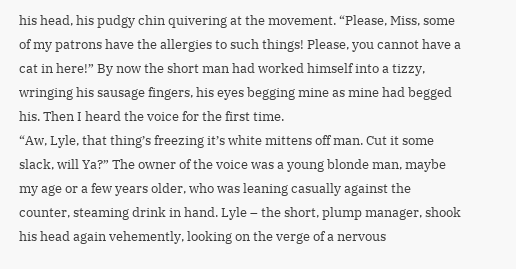his head, his pudgy chin quivering at the movement. “Please, Miss, some of my patrons have the allergies to such things! Please, you cannot have a cat in here!” By now the short man had worked himself into a tizzy, wringing his sausage fingers, his eyes begging mine as mine had begged his. Then I heard the voice for the first time.
“Aw, Lyle, that thing’s freezing it’s white mittens off man. Cut it some slack, will Ya?” The owner of the voice was a young blonde man, maybe my age or a few years older, who was leaning casually against the counter, steaming drink in hand. Lyle – the short, plump manager, shook his head again vehemently, looking on the verge of a nervous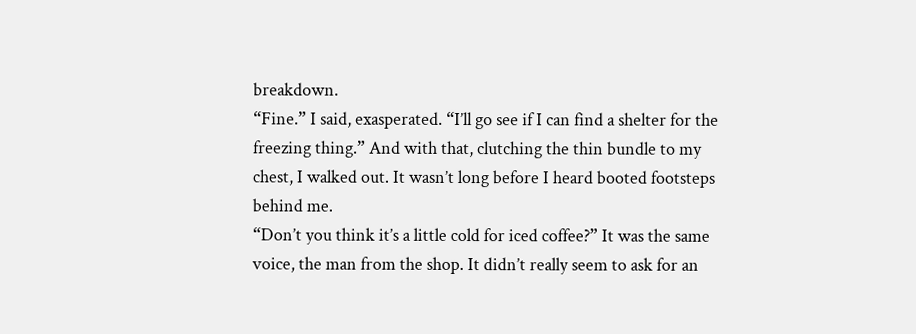breakdown.
“Fine.” I said, exasperated. “I’ll go see if I can find a shelter for the freezing thing.” And with that, clutching the thin bundle to my chest, I walked out. It wasn’t long before I heard booted footsteps behind me.
“Don’t you think it’s a little cold for iced coffee?” It was the same voice, the man from the shop. It didn’t really seem to ask for an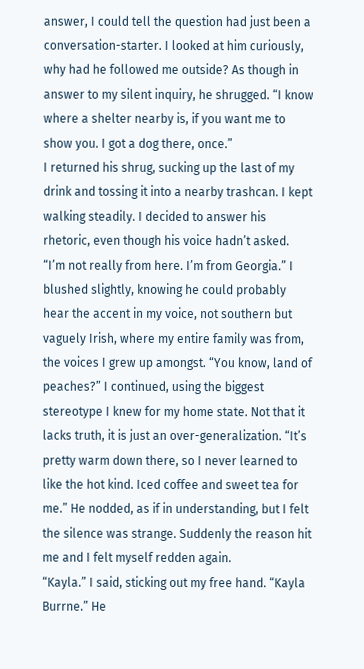answer, I could tell the question had just been a conversation-starter. I looked at him curiously, why had he followed me outside? As though in answer to my silent inquiry, he shrugged. “I know where a shelter nearby is, if you want me to show you. I got a dog there, once.”
I returned his shrug, sucking up the last of my drink and tossing it into a nearby trashcan. I kept walking steadily. I decided to answer his rhetoric, even though his voice hadn’t asked. “I’m not really from here. I’m from Georgia.” I blushed slightly, knowing he could probably hear the accent in my voice, not southern but vaguely Irish, where my entire family was from, the voices I grew up amongst. “You know, land of peaches?” I continued, using the biggest stereotype I knew for my home state. Not that it lacks truth, it is just an over-generalization. “It’s pretty warm down there, so I never learned to like the hot kind. Iced coffee and sweet tea for me.” He nodded, as if in understanding, but I felt the silence was strange. Suddenly the reason hit me and I felt myself redden again.
“Kayla.” I said, sticking out my free hand. “Kayla Burrne.” He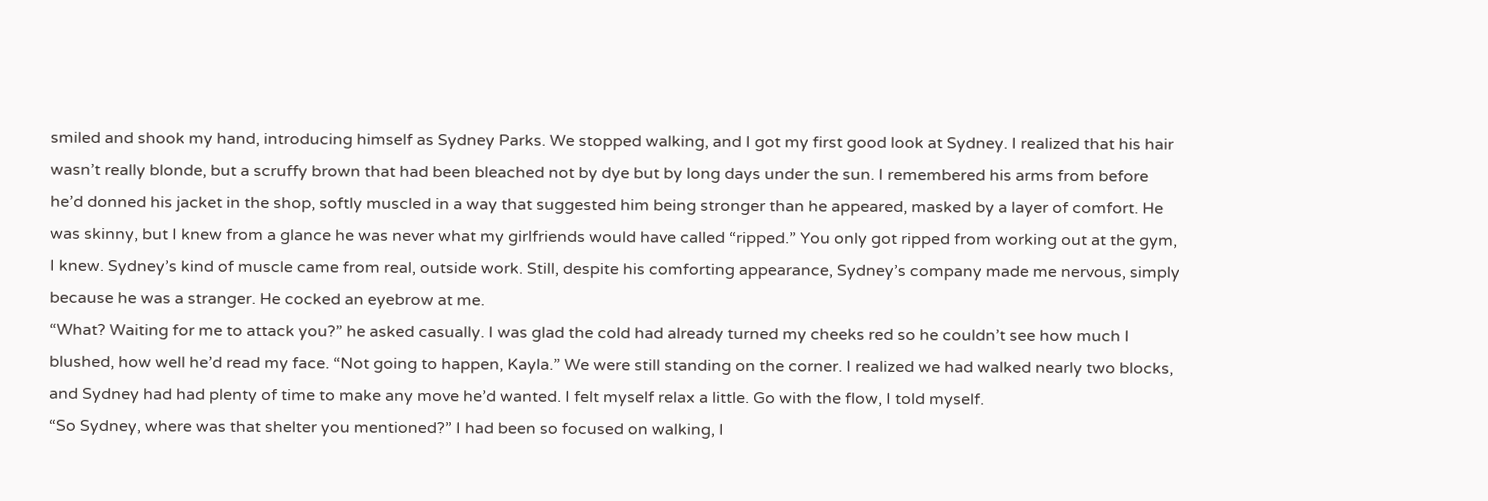smiled and shook my hand, introducing himself as Sydney Parks. We stopped walking, and I got my first good look at Sydney. I realized that his hair wasn’t really blonde, but a scruffy brown that had been bleached not by dye but by long days under the sun. I remembered his arms from before he’d donned his jacket in the shop, softly muscled in a way that suggested him being stronger than he appeared, masked by a layer of comfort. He was skinny, but I knew from a glance he was never what my girlfriends would have called “ripped.” You only got ripped from working out at the gym, I knew. Sydney’s kind of muscle came from real, outside work. Still, despite his comforting appearance, Sydney’s company made me nervous, simply because he was a stranger. He cocked an eyebrow at me.
“What? Waiting for me to attack you?” he asked casually. I was glad the cold had already turned my cheeks red so he couldn’t see how much I blushed, how well he’d read my face. “Not going to happen, Kayla.” We were still standing on the corner. I realized we had walked nearly two blocks, and Sydney had had plenty of time to make any move he’d wanted. I felt myself relax a little. Go with the flow, I told myself.
“So Sydney, where was that shelter you mentioned?” I had been so focused on walking, I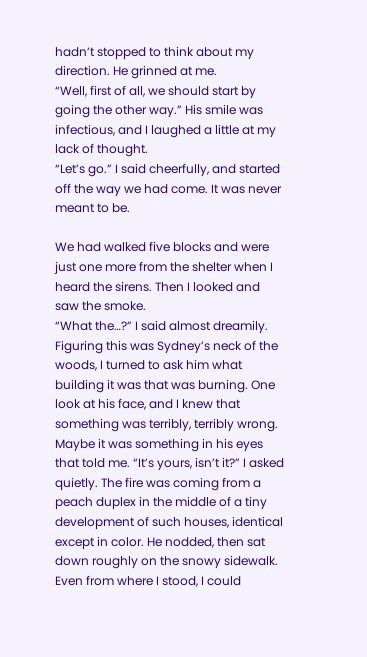hadn’t stopped to think about my direction. He grinned at me.
“Well, first of all, we should start by going the other way.” His smile was infectious, and I laughed a little at my lack of thought.
“Let’s go.” I said cheerfully, and started off the way we had come. It was never meant to be.

We had walked five blocks and were just one more from the shelter when I heard the sirens. Then I looked and saw the smoke.
“What the…?” I said almost dreamily. Figuring this was Sydney’s neck of the woods, I turned to ask him what building it was that was burning. One look at his face, and I knew that something was terribly, terribly wrong. Maybe it was something in his eyes that told me. “It’s yours, isn’t it?” I asked quietly. The fire was coming from a peach duplex in the middle of a tiny development of such houses, identical except in color. He nodded, then sat down roughly on the snowy sidewalk. Even from where I stood, I could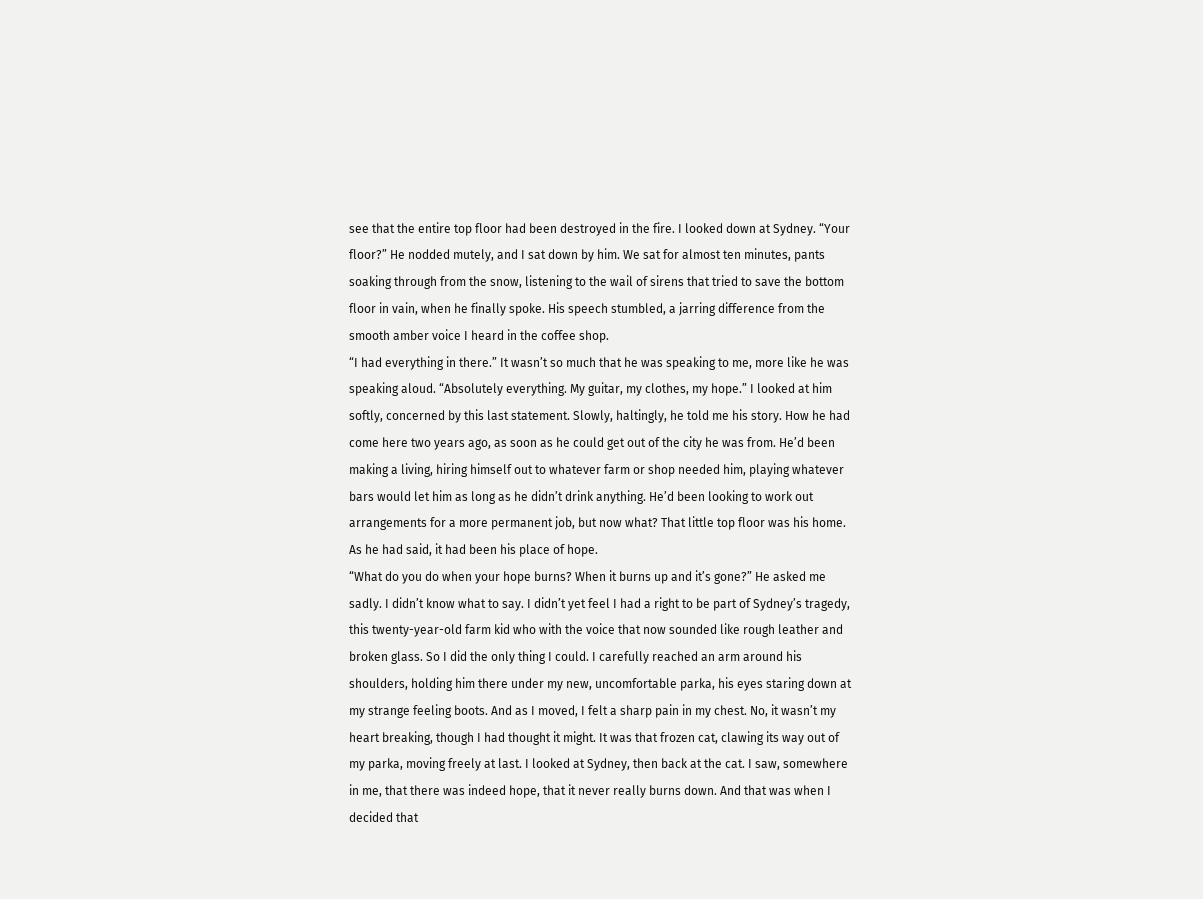see that the entire top floor had been destroyed in the fire. I looked down at Sydney. “Your floor?” He nodded mutely, and I sat down by him. We sat for almost ten minutes, pants soaking through from the snow, listening to the wail of sirens that tried to save the bottom floor in vain, when he finally spoke. His speech stumbled, a jarring difference from the smooth amber voice I heard in the coffee shop.
“I had everything in there.” It wasn’t so much that he was speaking to me, more like he was speaking aloud. “Absolutely everything. My guitar, my clothes, my hope.” I looked at him softly, concerned by this last statement. Slowly, haltingly, he told me his story. How he had come here two years ago, as soon as he could get out of the city he was from. He’d been making a living, hiring himself out to whatever farm or shop needed him, playing whatever bars would let him as long as he didn’t drink anything. He’d been looking to work out arrangements for a more permanent job, but now what? That little top floor was his home. As he had said, it had been his place of hope.
“What do you do when your hope burns? When it burns up and it’s gone?” He asked me sadly. I didn’t know what to say. I didn’t yet feel I had a right to be part of Sydney’s tragedy, this twenty-year-old farm kid who with the voice that now sounded like rough leather and broken glass. So I did the only thing I could. I carefully reached an arm around his shoulders, holding him there under my new, uncomfortable parka, his eyes staring down at my strange feeling boots. And as I moved, I felt a sharp pain in my chest. No, it wasn’t my heart breaking, though I had thought it might. It was that frozen cat, clawing its way out of my parka, moving freely at last. I looked at Sydney, then back at the cat. I saw, somewhere in me, that there was indeed hope, that it never really burns down. And that was when I decided that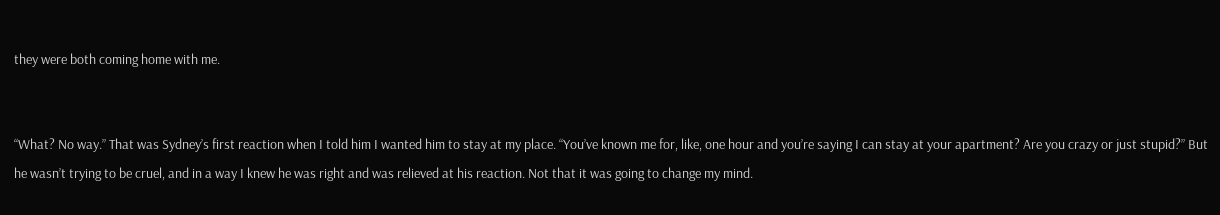they were both coming home with me.


“What? No way.” That was Sydney’s first reaction when I told him I wanted him to stay at my place. “You’ve known me for, like, one hour and you’re saying I can stay at your apartment? Are you crazy or just stupid?” But he wasn’t trying to be cruel, and in a way I knew he was right and was relieved at his reaction. Not that it was going to change my mind.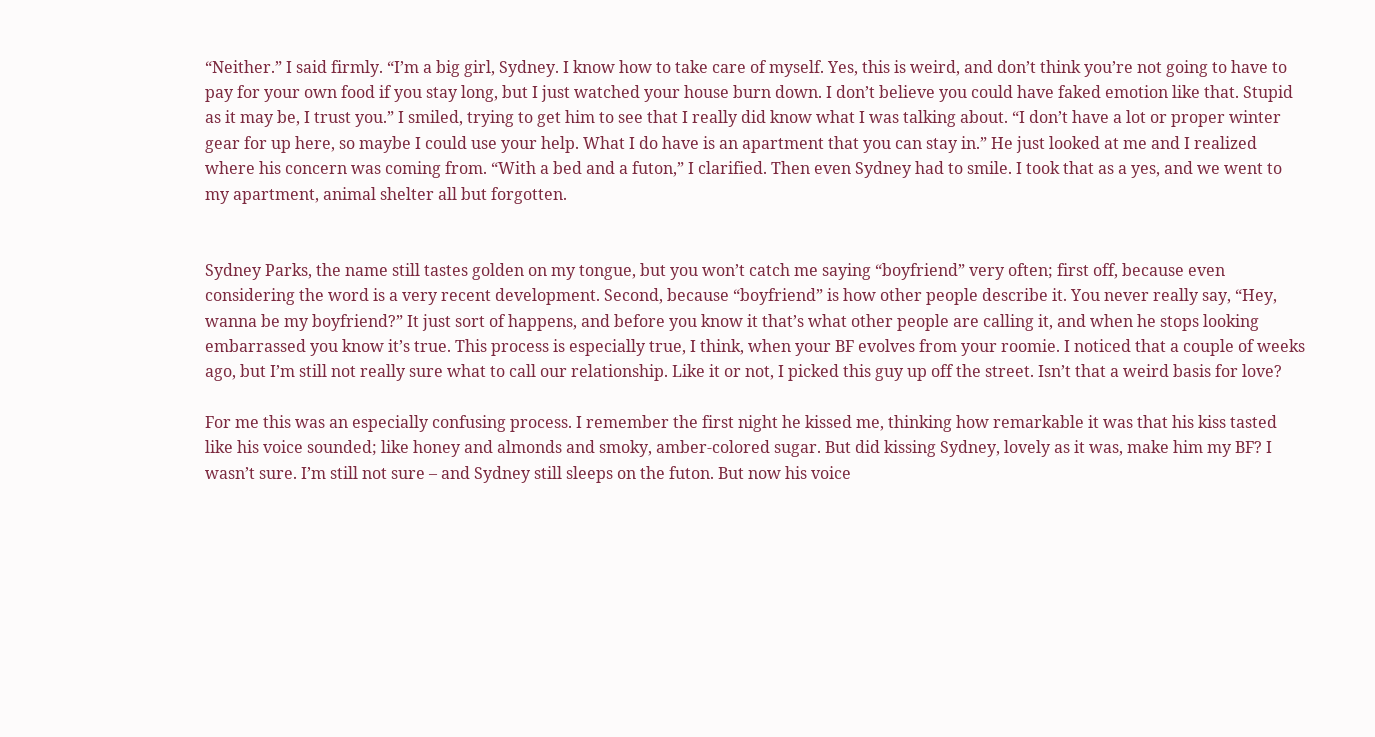“Neither.” I said firmly. “I’m a big girl, Sydney. I know how to take care of myself. Yes, this is weird, and don’t think you’re not going to have to pay for your own food if you stay long, but I just watched your house burn down. I don’t believe you could have faked emotion like that. Stupid as it may be, I trust you.” I smiled, trying to get him to see that I really did know what I was talking about. “I don’t have a lot or proper winter gear for up here, so maybe I could use your help. What I do have is an apartment that you can stay in.” He just looked at me and I realized where his concern was coming from. “With a bed and a futon,” I clarified. Then even Sydney had to smile. I took that as a yes, and we went to my apartment, animal shelter all but forgotten.


Sydney Parks, the name still tastes golden on my tongue, but you won’t catch me saying “boyfriend” very often; first off, because even considering the word is a very recent development. Second, because “boyfriend” is how other people describe it. You never really say, “Hey, wanna be my boyfriend?” It just sort of happens, and before you know it that’s what other people are calling it, and when he stops looking embarrassed you know it’s true. This process is especially true, I think, when your BF evolves from your roomie. I noticed that a couple of weeks ago, but I’m still not really sure what to call our relationship. Like it or not, I picked this guy up off the street. Isn’t that a weird basis for love?

For me this was an especially confusing process. I remember the first night he kissed me, thinking how remarkable it was that his kiss tasted like his voice sounded; like honey and almonds and smoky, amber-colored sugar. But did kissing Sydney, lovely as it was, make him my BF? I wasn’t sure. I’m still not sure – and Sydney still sleeps on the futon. But now his voice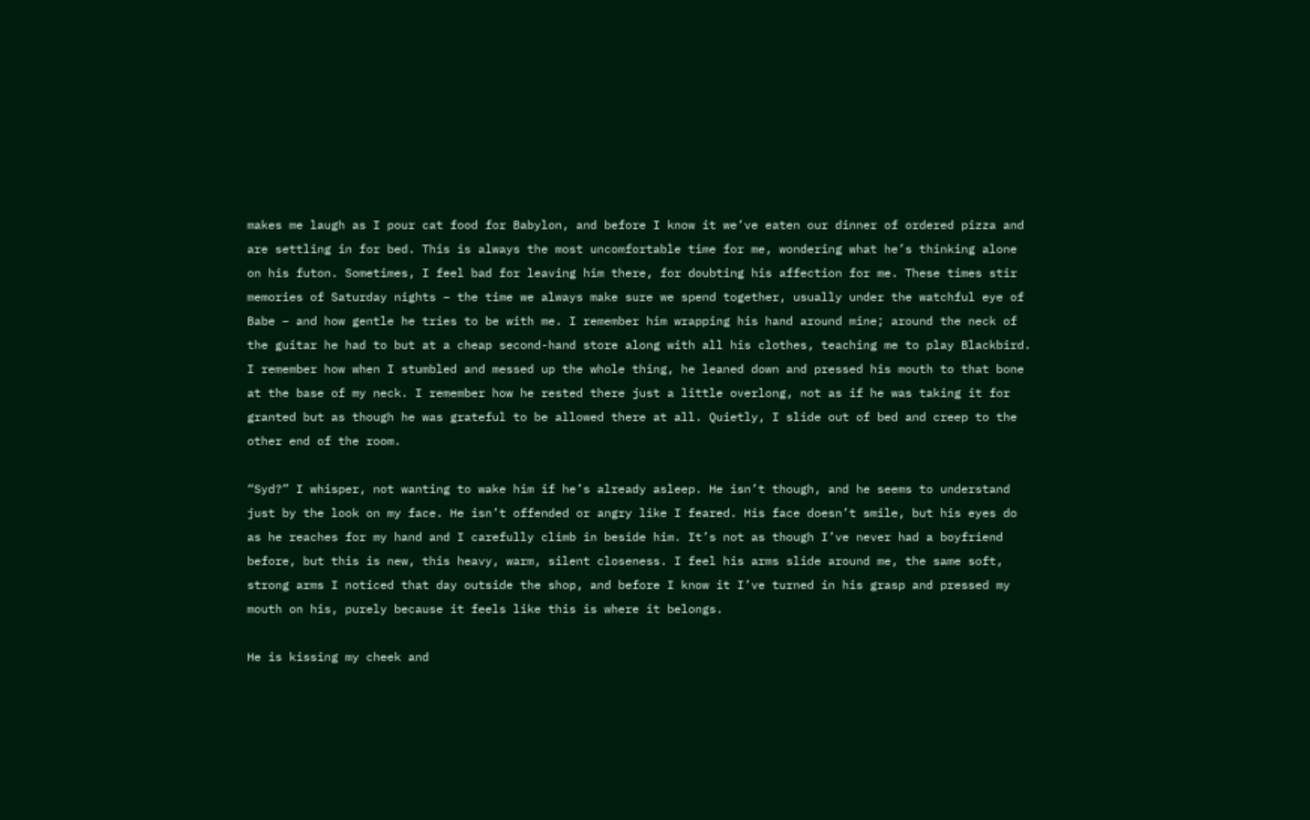makes me laugh as I pour cat food for Babylon, and before I know it we’ve eaten our dinner of ordered pizza and are settling in for bed. This is always the most uncomfortable time for me, wondering what he’s thinking alone on his futon. Sometimes, I feel bad for leaving him there, for doubting his affection for me. These times stir memories of Saturday nights – the time we always make sure we spend together, usually under the watchful eye of Babe – and how gentle he tries to be with me. I remember him wrapping his hand around mine; around the neck of the guitar he had to but at a cheap second-hand store along with all his clothes, teaching me to play Blackbird. I remember how when I stumbled and messed up the whole thing, he leaned down and pressed his mouth to that bone at the base of my neck. I remember how he rested there just a little overlong, not as if he was taking it for granted but as though he was grateful to be allowed there at all. Quietly, I slide out of bed and creep to the other end of the room.

“Syd?” I whisper, not wanting to wake him if he’s already asleep. He isn’t though, and he seems to understand just by the look on my face. He isn’t offended or angry like I feared. His face doesn’t smile, but his eyes do as he reaches for my hand and I carefully climb in beside him. It’s not as though I’ve never had a boyfriend before, but this is new, this heavy, warm, silent closeness. I feel his arms slide around me, the same soft, strong arms I noticed that day outside the shop, and before I know it I’ve turned in his grasp and pressed my mouth on his, purely because it feels like this is where it belongs.

He is kissing my cheek and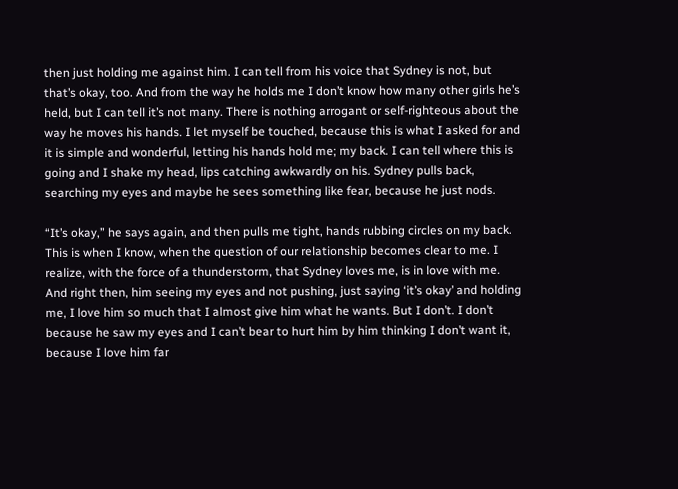then just holding me against him. I can tell from his voice that Sydney is not, but that’s okay, too. And from the way he holds me I don’t know how many other girls he’s held, but I can tell it’s not many. There is nothing arrogant or self-righteous about the way he moves his hands. I let myself be touched, because this is what I asked for and it is simple and wonderful, letting his hands hold me; my back. I can tell where this is going and I shake my head, lips catching awkwardly on his. Sydney pulls back, searching my eyes and maybe he sees something like fear, because he just nods.

“It’s okay,” he says again, and then pulls me tight, hands rubbing circles on my back. This is when I know, when the question of our relationship becomes clear to me. I realize, with the force of a thunderstorm, that Sydney loves me, is in love with me. And right then, him seeing my eyes and not pushing, just saying ‘it’s okay’ and holding me, I love him so much that I almost give him what he wants. But I don’t. I don’t because he saw my eyes and I can’t bear to hurt him by him thinking I don’t want it, because I love him far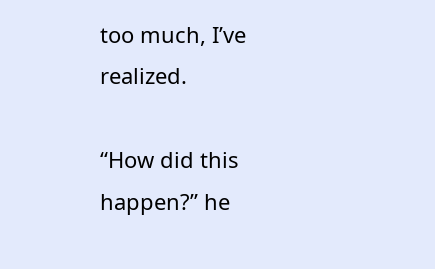too much, I’ve realized.

“How did this happen?” he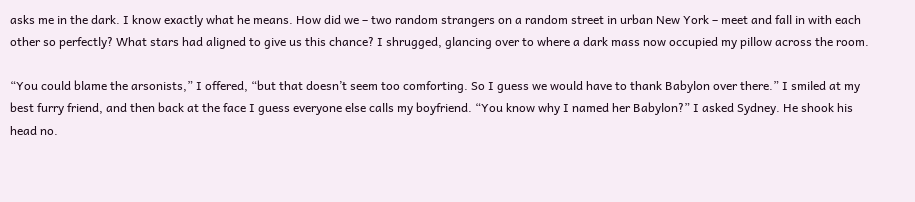asks me in the dark. I know exactly what he means. How did we – two random strangers on a random street in urban New York – meet and fall in with each other so perfectly? What stars had aligned to give us this chance? I shrugged, glancing over to where a dark mass now occupied my pillow across the room.

“You could blame the arsonists,” I offered, “but that doesn’t seem too comforting. So I guess we would have to thank Babylon over there.” I smiled at my best furry friend, and then back at the face I guess everyone else calls my boyfriend. “You know why I named her Babylon?” I asked Sydney. He shook his head no.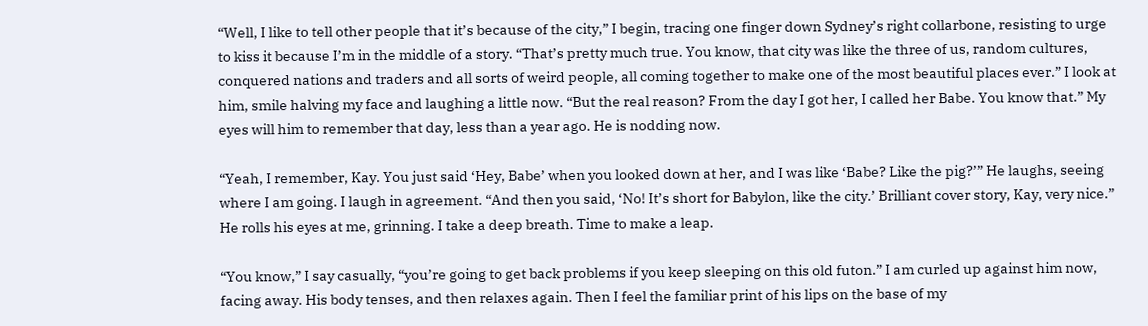“Well, I like to tell other people that it’s because of the city,” I begin, tracing one finger down Sydney’s right collarbone, resisting to urge to kiss it because I’m in the middle of a story. “That’s pretty much true. You know, that city was like the three of us, random cultures, conquered nations and traders and all sorts of weird people, all coming together to make one of the most beautiful places ever.” I look at him, smile halving my face and laughing a little now. “But the real reason? From the day I got her, I called her Babe. You know that.” My eyes will him to remember that day, less than a year ago. He is nodding now.

“Yeah, I remember, Kay. You just said ‘Hey, Babe’ when you looked down at her, and I was like ‘Babe? Like the pig?’” He laughs, seeing where I am going. I laugh in agreement. “And then you said, ‘No! It’s short for Babylon, like the city.’ Brilliant cover story, Kay, very nice.” He rolls his eyes at me, grinning. I take a deep breath. Time to make a leap.

“You know,” I say casually, “you’re going to get back problems if you keep sleeping on this old futon.” I am curled up against him now, facing away. His body tenses, and then relaxes again. Then I feel the familiar print of his lips on the base of my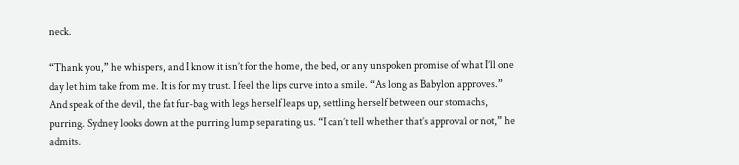neck.

“Thank you,” he whispers, and I know it isn’t for the home, the bed, or any unspoken promise of what I’ll one day let him take from me. It is for my trust. I feel the lips curve into a smile. “As long as Babylon approves.” And speak of the devil, the fat fur-bag with legs herself leaps up, settling herself between our stomachs, purring. Sydney looks down at the purring lump separating us. “I can’t tell whether that’s approval or not,” he admits.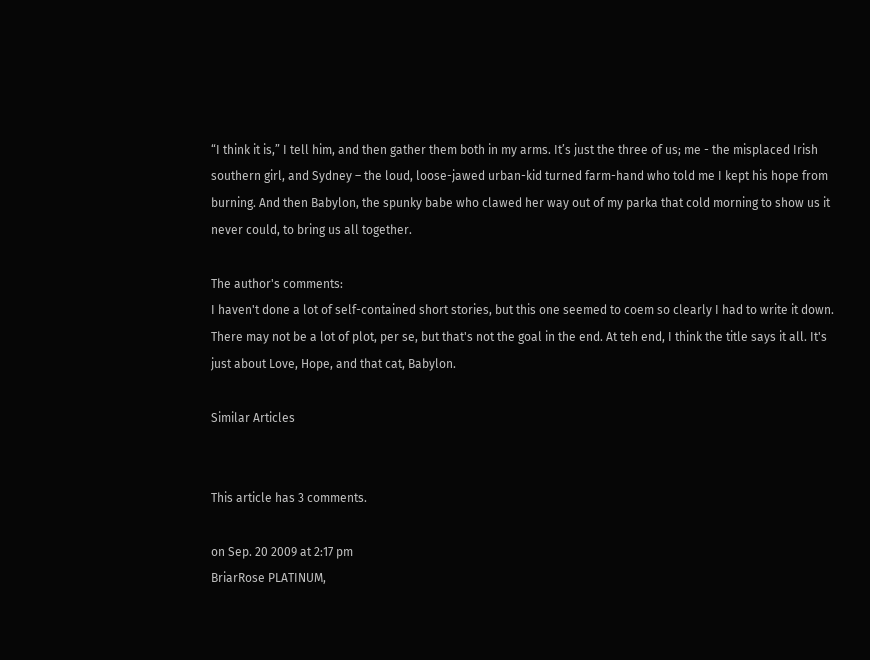“I think it is,” I tell him, and then gather them both in my arms. It’s just the three of us; me - the misplaced Irish southern girl, and Sydney – the loud, loose-jawed urban-kid turned farm-hand who told me I kept his hope from burning. And then Babylon, the spunky babe who clawed her way out of my parka that cold morning to show us it never could, to bring us all together.

The author's comments:
I haven't done a lot of self-contained short stories, but this one seemed to coem so clearly I had to write it down. There may not be a lot of plot, per se, but that's not the goal in the end. At teh end, I think the title says it all. It's just about Love, Hope, and that cat, Babylon.

Similar Articles


This article has 3 comments.

on Sep. 20 2009 at 2:17 pm
BriarRose PLATINUM,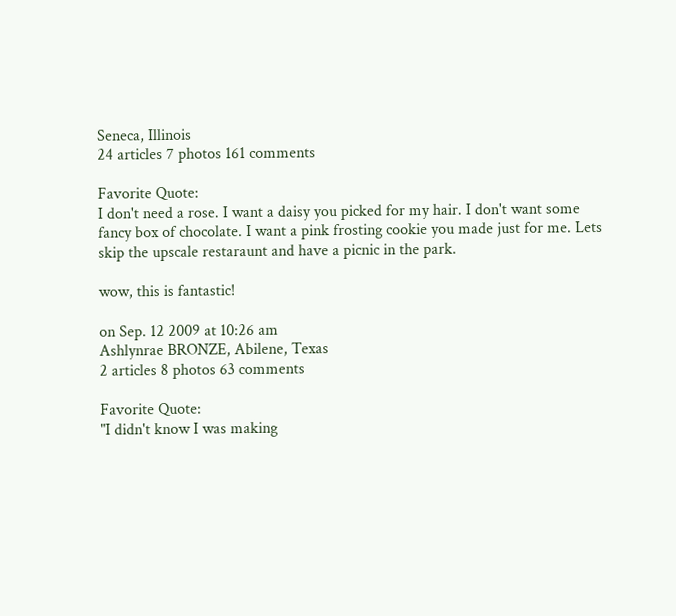Seneca, Illinois
24 articles 7 photos 161 comments

Favorite Quote:
I don't need a rose. I want a daisy you picked for my hair. I don't want some fancy box of chocolate. I want a pink frosting cookie you made just for me. Lets skip the upscale restaraunt and have a picnic in the park.

wow, this is fantastic!

on Sep. 12 2009 at 10:26 am
Ashlynrae BRONZE, Abilene, Texas
2 articles 8 photos 63 comments

Favorite Quote:
"I didn't know I was making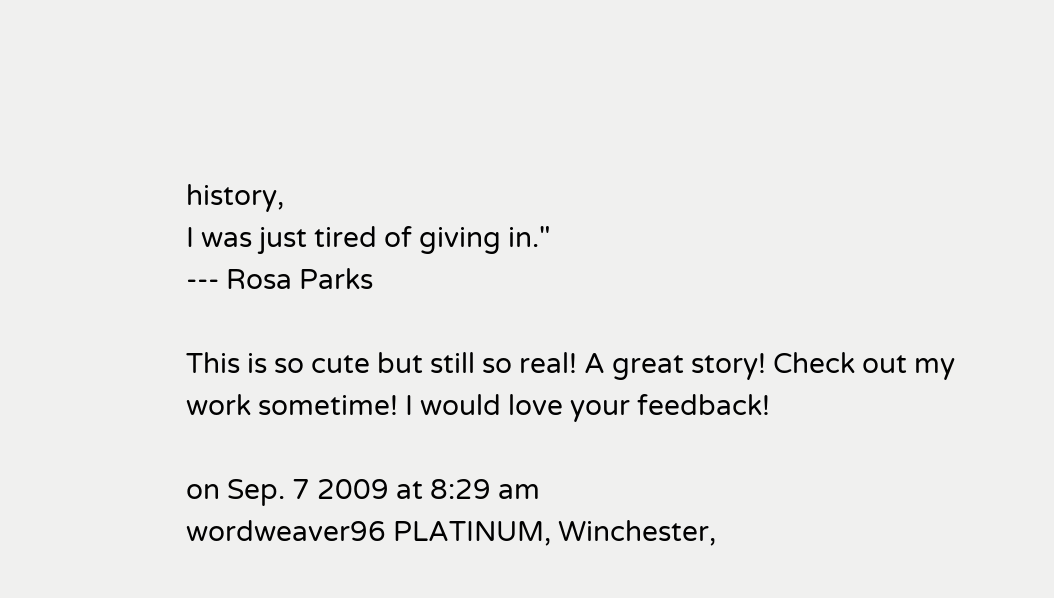history,
I was just tired of giving in."
--- Rosa Parks

This is so cute but still so real! A great story! Check out my work sometime! I would love your feedback!

on Sep. 7 2009 at 8:29 am
wordweaver96 PLATINUM, Winchester,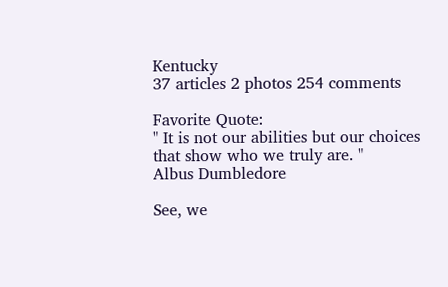Kentucky
37 articles 2 photos 254 comments

Favorite Quote:
" It is not our abilities but our choices that show who we truly are. "
Albus Dumbledore

See, we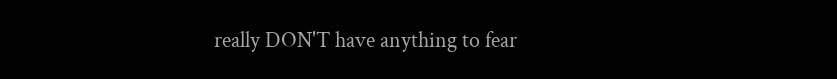really DON'T have anything to fear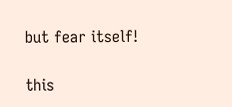but fear itself!

this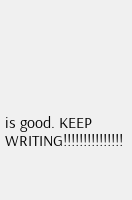is good. KEEP WRITING!!!!!!!!!!!!!!!